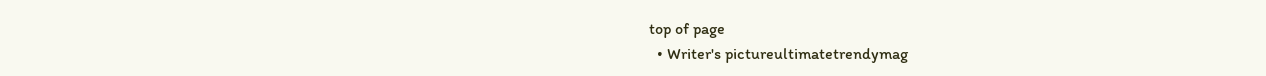top of page
  • Writer's pictureultimatetrendymag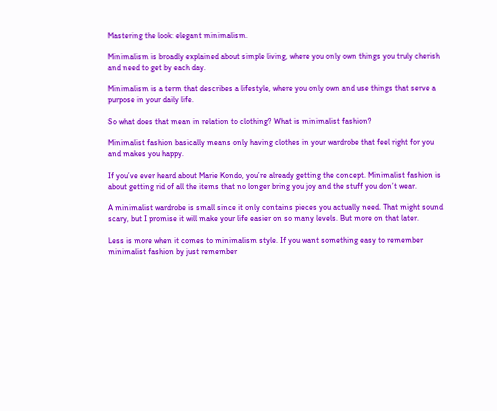Mastering the look: elegant minimalism.

Minimalism is broadly explained about simple living, where you only own things you truly cherish and need to get by each day.

Minimalism is a term that describes a lifestyle, where you only own and use things that serve a purpose in your daily life.

So what does that mean in relation to clothing? What is minimalist fashion?

Minimalist fashion basically means only having clothes in your wardrobe that feel right for you and makes you happy.

If you’ve ever heard about Marie Kondo, you’re already getting the concept. Minimalist fashion is about getting rid of all the items that no longer bring you joy and the stuff you don’t wear.

A minimalist wardrobe is small since it only contains pieces you actually need. That might sound scary, but I promise it will make your life easier on so many levels. But more on that later.

Less is more when it comes to minimalism style. If you want something easy to remember minimalist fashion by just remember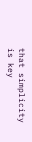that simplicity is key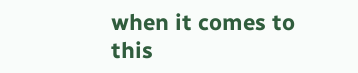when it comes to this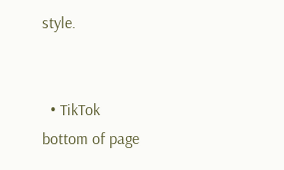style.


  • TikTok
bottom of page